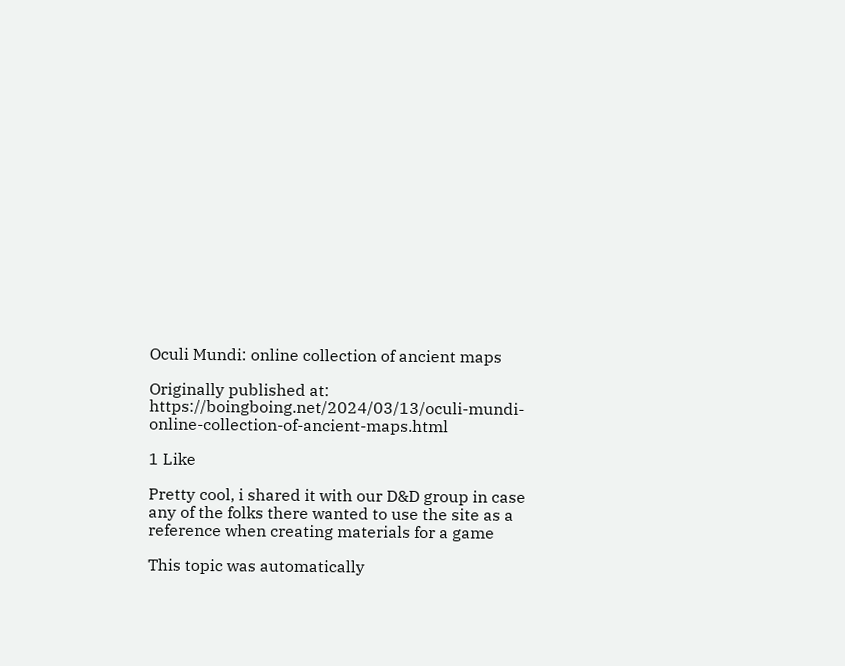Oculi Mundi: online collection of ancient maps

Originally published at: https://boingboing.net/2024/03/13/oculi-mundi-online-collection-of-ancient-maps.html

1 Like

Pretty cool, i shared it with our D&D group in case any of the folks there wanted to use the site as a reference when creating materials for a game

This topic was automatically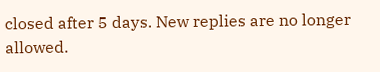closed after 5 days. New replies are no longer allowed.